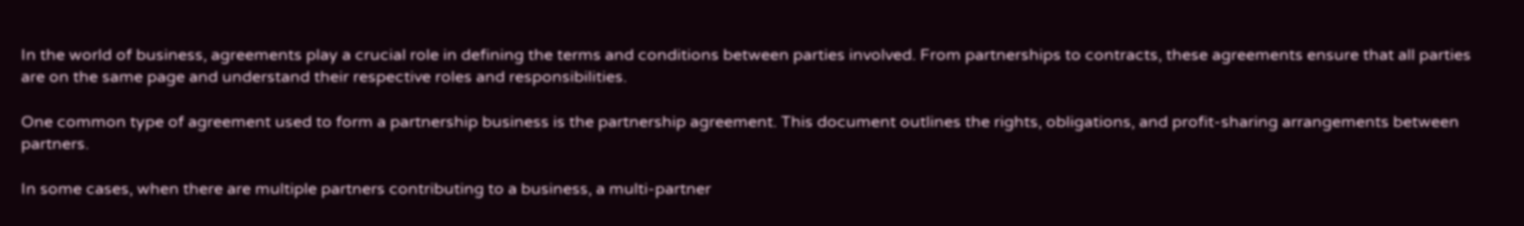In the world of business, agreements play a crucial role in defining the terms and conditions between parties involved. From partnerships to contracts, these agreements ensure that all parties are on the same page and understand their respective roles and responsibilities.

One common type of agreement used to form a partnership business is the partnership agreement. This document outlines the rights, obligations, and profit-sharing arrangements between partners.

In some cases, when there are multiple partners contributing to a business, a multi-partner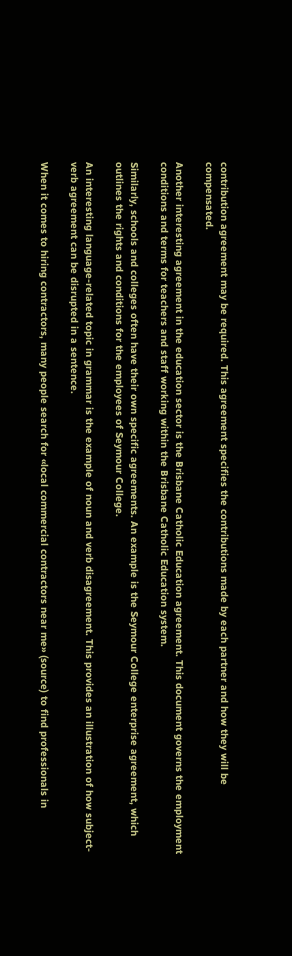contribution agreement may be required. This agreement specifies the contributions made by each partner and how they will be compensated.

Another interesting agreement in the education sector is the Brisbane Catholic Education agreement. This document governs the employment conditions and terms for teachers and staff working within the Brisbane Catholic Education system.

Similarly, schools and colleges often have their own specific agreements. An example is the Seymour College enterprise agreement, which outlines the rights and conditions for the employees of Seymour College.

An interesting language-related topic in grammar is the example of noun and verb disagreement. This provides an illustration of how subject-verb agreement can be disrupted in a sentence.

When it comes to hiring contractors, many people search for «local commercial contractors near me» (source) to find professionals in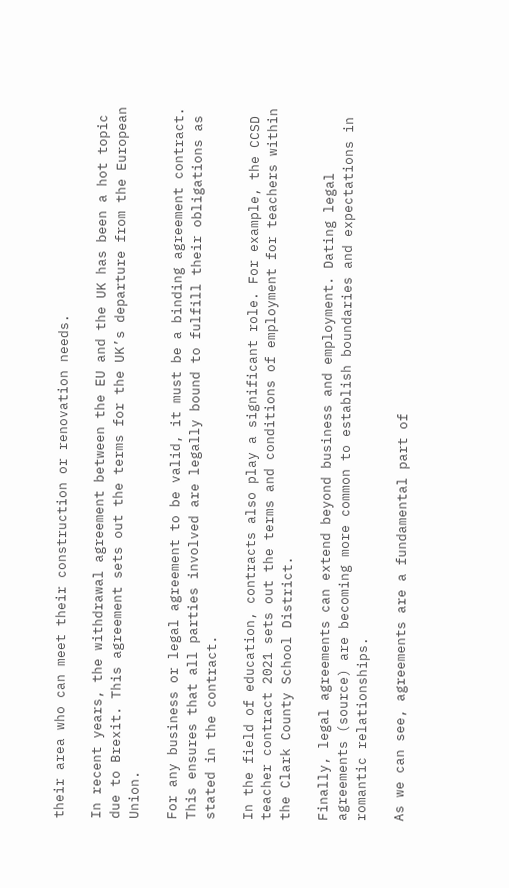their area who can meet their construction or renovation needs.

In recent years, the withdrawal agreement between the EU and the UK has been a hot topic due to Brexit. This agreement sets out the terms for the UK’s departure from the European Union.

For any business or legal agreement to be valid, it must be a binding agreement contract. This ensures that all parties involved are legally bound to fulfill their obligations as stated in the contract.

In the field of education, contracts also play a significant role. For example, the CCSD teacher contract 2021 sets out the terms and conditions of employment for teachers within the Clark County School District.

Finally, legal agreements can extend beyond business and employment. Dating legal agreements (source) are becoming more common to establish boundaries and expectations in romantic relationships.

As we can see, agreements are a fundamental part of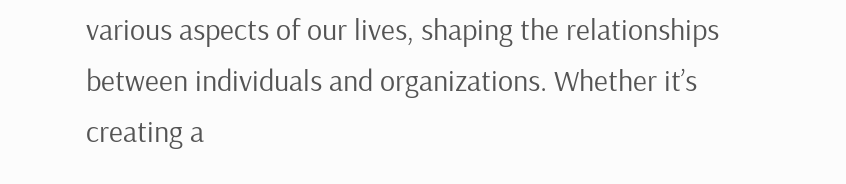various aspects of our lives, shaping the relationships between individuals and organizations. Whether it’s creating a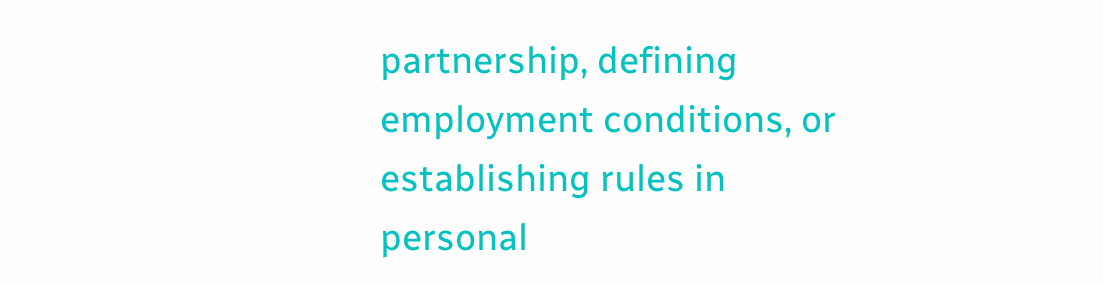partnership, defining employment conditions, or establishing rules in personal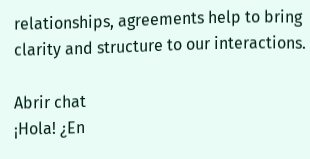relationships, agreements help to bring clarity and structure to our interactions.

Abrir chat
¡Hola! ¿En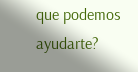que podemos ayudarte?